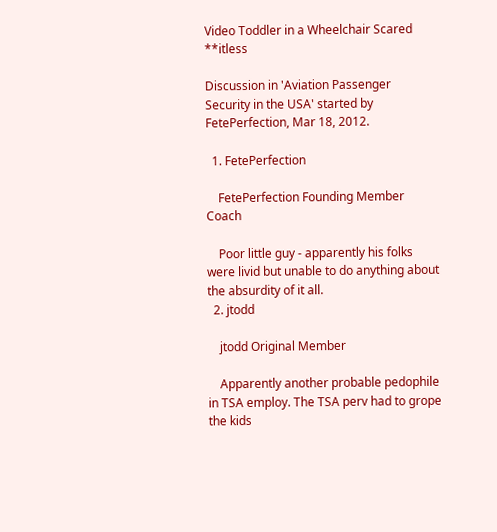Video Toddler in a Wheelchair Scared **itless

Discussion in 'Aviation Passenger Security in the USA' started by FetePerfection, Mar 18, 2012.

  1. FetePerfection

    FetePerfection Founding Member Coach

    Poor little guy - apparently his folks were livid but unable to do anything about the absurdity of it all.
  2. jtodd

    jtodd Original Member

    Apparently another probable pedophile in TSA employ. The TSA perv had to grope the kids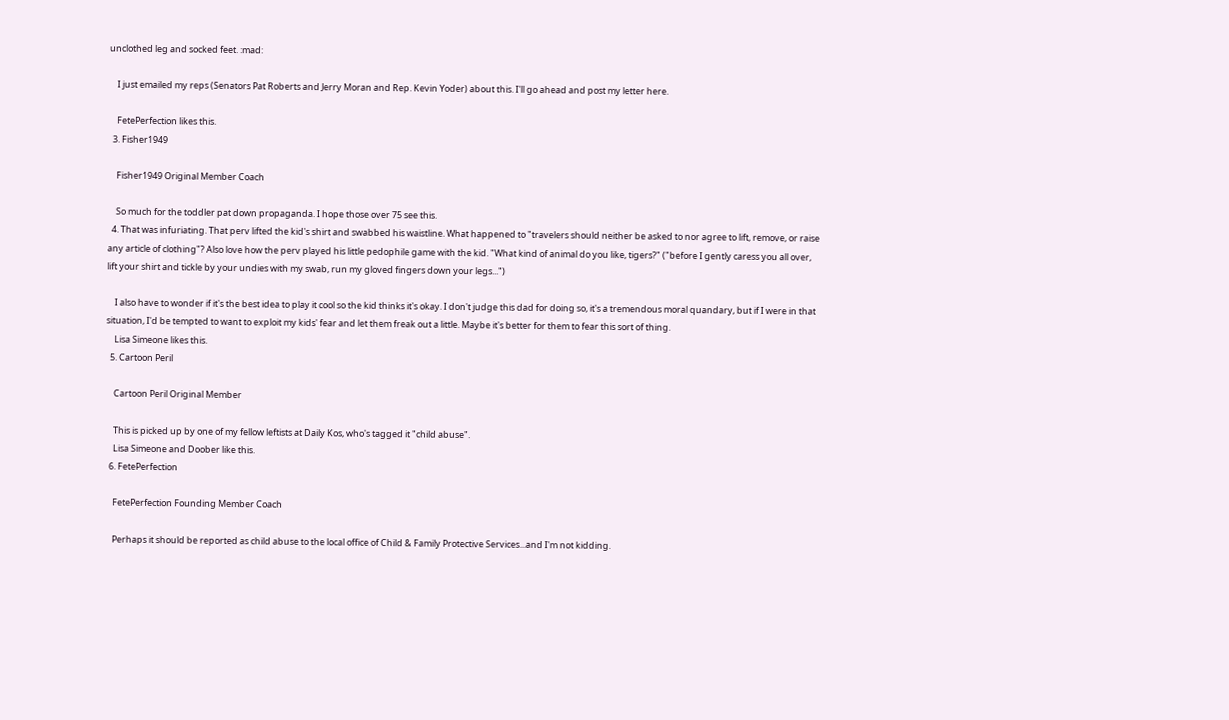unclothed leg and socked feet. :mad:

    I just emailed my reps (Senators Pat Roberts and Jerry Moran and Rep. Kevin Yoder) about this. I'll go ahead and post my letter here.

    FetePerfection likes this.
  3. Fisher1949

    Fisher1949 Original Member Coach

    So much for the toddler pat down propaganda. I hope those over 75 see this.
  4. That was infuriating. That perv lifted the kid's shirt and swabbed his waistline. What happened to "travelers should neither be asked to nor agree to lift, remove, or raise any article of clothing"? Also love how the perv played his little pedophile game with the kid. "What kind of animal do you like, tigers?" ("before I gently caress you all over, lift your shirt and tickle by your undies with my swab, run my gloved fingers down your legs...")

    I also have to wonder if it's the best idea to play it cool so the kid thinks it's okay. I don't judge this dad for doing so, it's a tremendous moral quandary, but if I were in that situation, I'd be tempted to want to exploit my kids' fear and let them freak out a little. Maybe it's better for them to fear this sort of thing.
    Lisa Simeone likes this.
  5. Cartoon Peril

    Cartoon Peril Original Member

    This is picked up by one of my fellow leftists at Daily Kos, who's tagged it "child abuse".
    Lisa Simeone and Doober like this.
  6. FetePerfection

    FetePerfection Founding Member Coach

    Perhaps it should be reported as child abuse to the local office of Child & Family Protective Services...and I'm not kidding.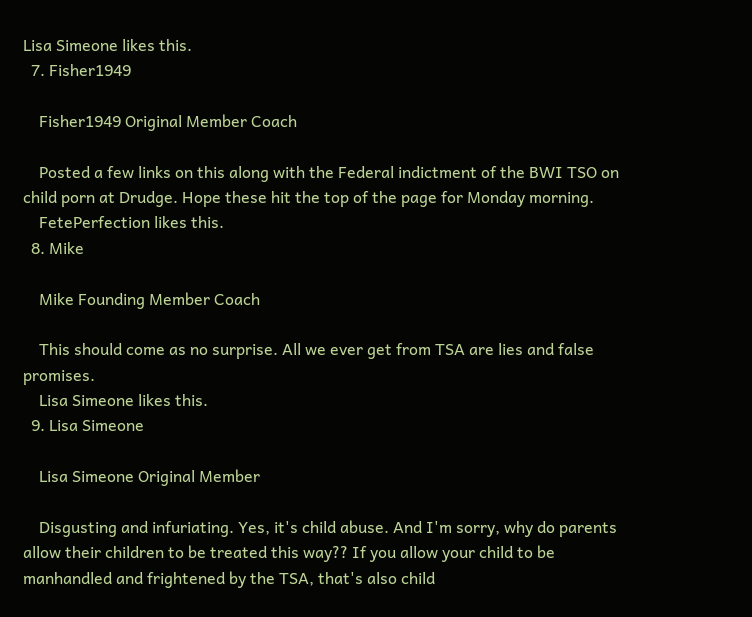Lisa Simeone likes this.
  7. Fisher1949

    Fisher1949 Original Member Coach

    Posted a few links on this along with the Federal indictment of the BWI TSO on child porn at Drudge. Hope these hit the top of the page for Monday morning.
    FetePerfection likes this.
  8. Mike

    Mike Founding Member Coach

    This should come as no surprise. All we ever get from TSA are lies and false promises.
    Lisa Simeone likes this.
  9. Lisa Simeone

    Lisa Simeone Original Member

    Disgusting and infuriating. Yes, it's child abuse. And I'm sorry, why do parents allow their children to be treated this way?? If you allow your child to be manhandled and frightened by the TSA, that's also child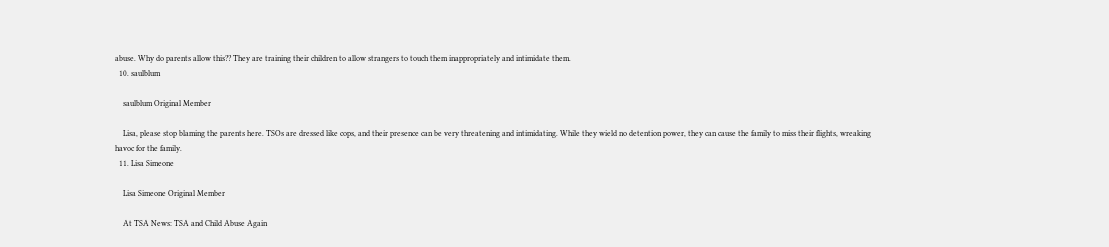abuse. Why do parents allow this?? They are training their children to allow strangers to touch them inappropriately and intimidate them.
  10. saulblum

    saulblum Original Member

    Lisa, please stop blaming the parents here. TSOs are dressed like cops, and their presence can be very threatening and intimidating. While they wield no detention power, they can cause the family to miss their flights, wreaking havoc for the family.
  11. Lisa Simeone

    Lisa Simeone Original Member

    At TSA News: TSA and Child Abuse Again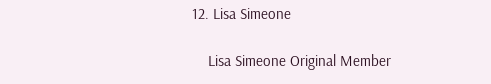12. Lisa Simeone

    Lisa Simeone Original Member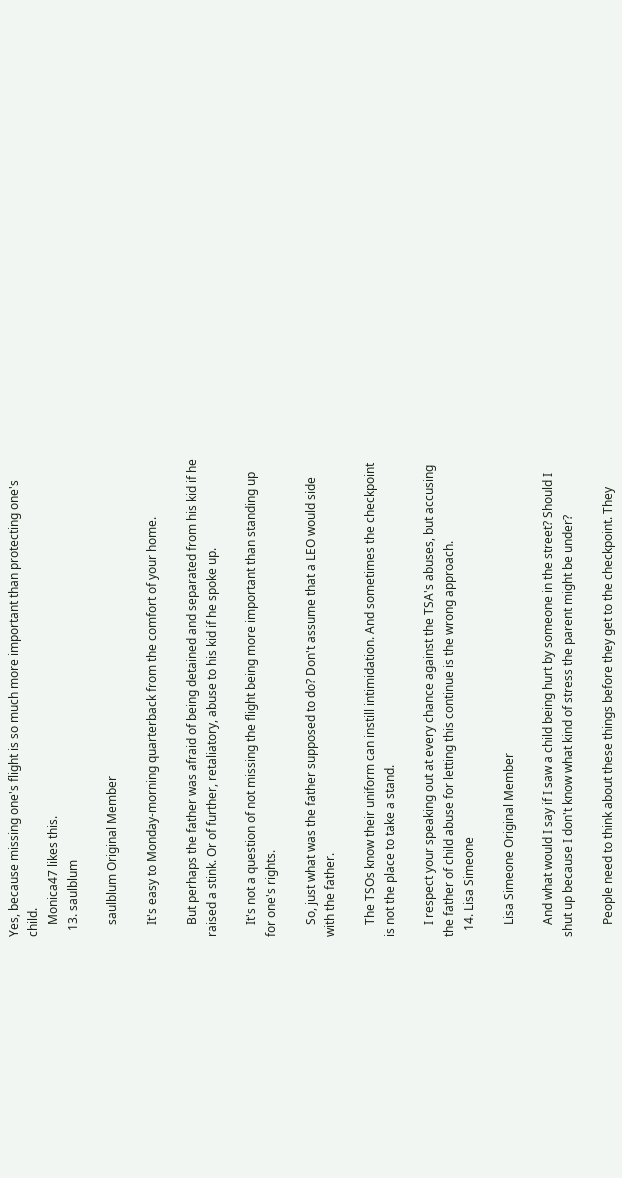Yes, because missing one's flight is so much more important than protecting one's child.
    Monica47 likes this.
  13. saulblum

    saulblum Original Member

    It's easy to Monday-morning quarterback from the comfort of your home.

    But perhaps the father was afraid of being detained and separated from his kid if he raised a stink. Or of further, retaliatory, abuse to his kid if he spoke up.

    It's not a question of not missing the flight being more important than standing up for one's rights.

    So, just what was the father supposed to do? Don't assume that a LEO would side with the father.

    The TSOs know their uniform can instill intimidation. And sometimes the checkpoint is not the place to take a stand.

    I respect your speaking out at every chance against the TSA's abuses, but accusing the father of child abuse for letting this continue is the wrong approach.
  14. Lisa Simeone

    Lisa Simeone Original Member

    And what would I say if I saw a child being hurt by someone in the street? Should I shut up because I don't know what kind of stress the parent might be under?

    People need to think about these things before they get to the checkpoint. They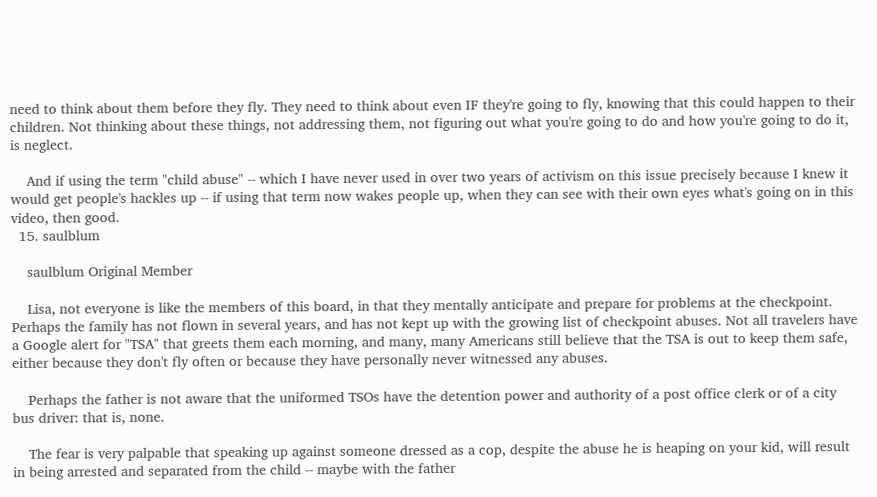need to think about them before they fly. They need to think about even IF they're going to fly, knowing that this could happen to their children. Not thinking about these things, not addressing them, not figuring out what you're going to do and how you're going to do it, is neglect.

    And if using the term "child abuse" -- which I have never used in over two years of activism on this issue precisely because I knew it would get people's hackles up -- if using that term now wakes people up, when they can see with their own eyes what's going on in this video, then good.
  15. saulblum

    saulblum Original Member

    Lisa, not everyone is like the members of this board, in that they mentally anticipate and prepare for problems at the checkpoint. Perhaps the family has not flown in several years, and has not kept up with the growing list of checkpoint abuses. Not all travelers have a Google alert for "TSA" that greets them each morning, and many, many Americans still believe that the TSA is out to keep them safe, either because they don't fly often or because they have personally never witnessed any abuses.

    Perhaps the father is not aware that the uniformed TSOs have the detention power and authority of a post office clerk or of a city bus driver: that is, none.

    The fear is very palpable that speaking up against someone dressed as a cop, despite the abuse he is heaping on your kid, will result in being arrested and separated from the child -- maybe with the father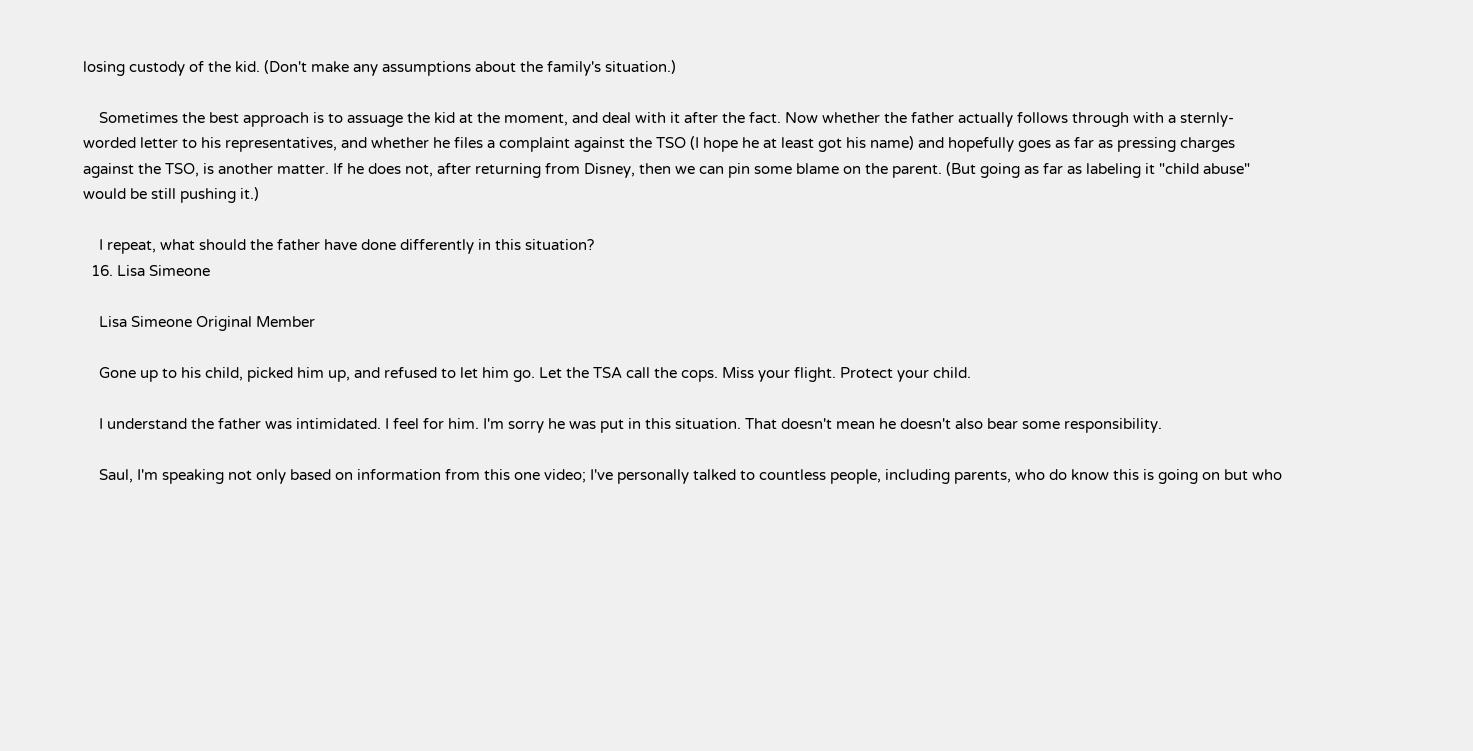losing custody of the kid. (Don't make any assumptions about the family's situation.)

    Sometimes the best approach is to assuage the kid at the moment, and deal with it after the fact. Now whether the father actually follows through with a sternly-worded letter to his representatives, and whether he files a complaint against the TSO (I hope he at least got his name) and hopefully goes as far as pressing charges against the TSO, is another matter. If he does not, after returning from Disney, then we can pin some blame on the parent. (But going as far as labeling it "child abuse" would be still pushing it.)

    I repeat, what should the father have done differently in this situation?
  16. Lisa Simeone

    Lisa Simeone Original Member

    Gone up to his child, picked him up, and refused to let him go. Let the TSA call the cops. Miss your flight. Protect your child.

    I understand the father was intimidated. I feel for him. I'm sorry he was put in this situation. That doesn't mean he doesn't also bear some responsibility.

    Saul, I'm speaking not only based on information from this one video; I've personally talked to countless people, including parents, who do know this is going on but who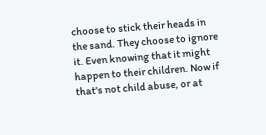choose to stick their heads in the sand. They choose to ignore it. Even knowing that it might happen to their children. Now if that's not child abuse, or at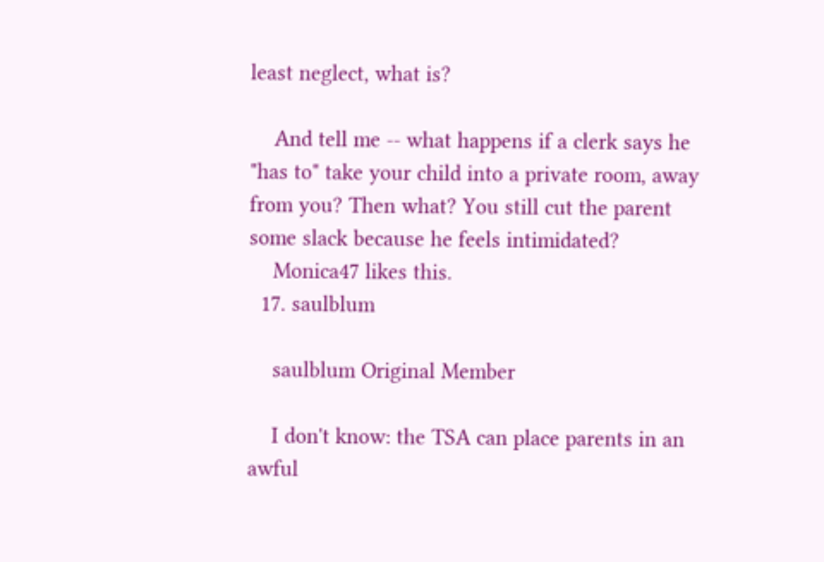least neglect, what is?

    And tell me -- what happens if a clerk says he "has to" take your child into a private room, away from you? Then what? You still cut the parent some slack because he feels intimidated?
    Monica47 likes this.
  17. saulblum

    saulblum Original Member

    I don't know: the TSA can place parents in an awful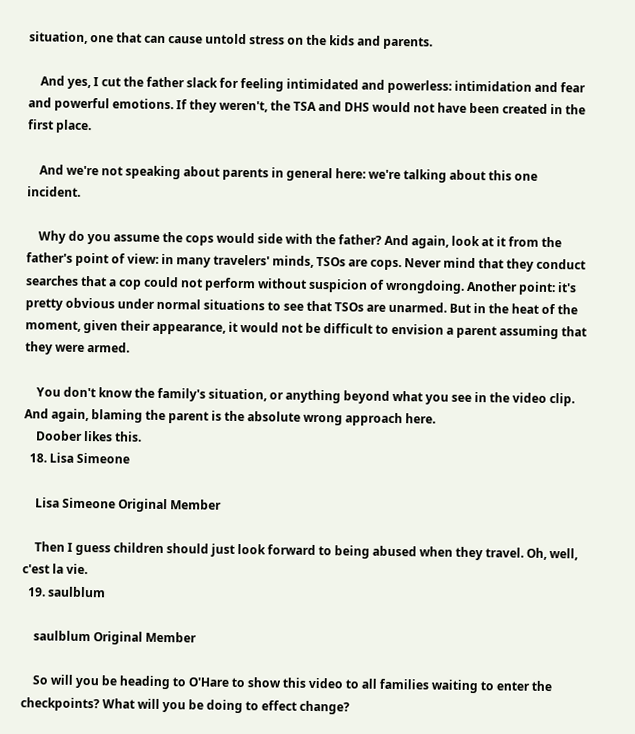situation, one that can cause untold stress on the kids and parents.

    And yes, I cut the father slack for feeling intimidated and powerless: intimidation and fear and powerful emotions. If they weren't, the TSA and DHS would not have been created in the first place.

    And we're not speaking about parents in general here: we're talking about this one incident.

    Why do you assume the cops would side with the father? And again, look at it from the father's point of view: in many travelers' minds, TSOs are cops. Never mind that they conduct searches that a cop could not perform without suspicion of wrongdoing. Another point: it's pretty obvious under normal situations to see that TSOs are unarmed. But in the heat of the moment, given their appearance, it would not be difficult to envision a parent assuming that they were armed.

    You don't know the family's situation, or anything beyond what you see in the video clip. And again, blaming the parent is the absolute wrong approach here.
    Doober likes this.
  18. Lisa Simeone

    Lisa Simeone Original Member

    Then I guess children should just look forward to being abused when they travel. Oh, well, c'est la vie.
  19. saulblum

    saulblum Original Member

    So will you be heading to O'Hare to show this video to all families waiting to enter the checkpoints? What will you be doing to effect change?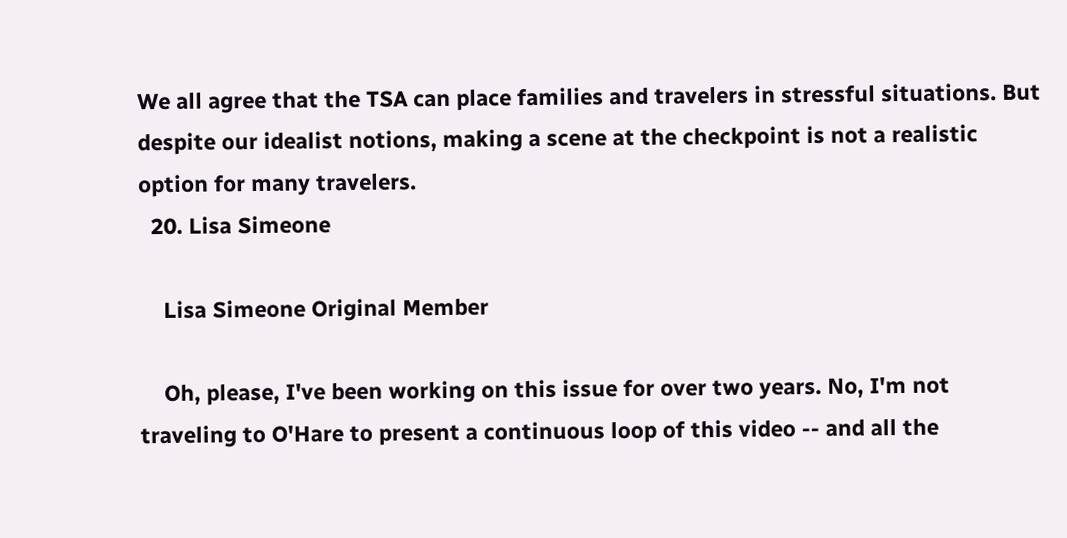We all agree that the TSA can place families and travelers in stressful situations. But despite our idealist notions, making a scene at the checkpoint is not a realistic option for many travelers.
  20. Lisa Simeone

    Lisa Simeone Original Member

    Oh, please, I've been working on this issue for over two years. No, I'm not traveling to O'Hare to present a continuous loop of this video -- and all the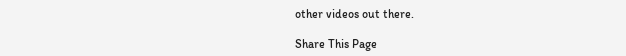other videos out there.

Share This Page